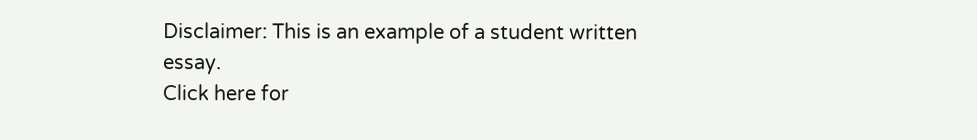Disclaimer: This is an example of a student written essay.
Click here for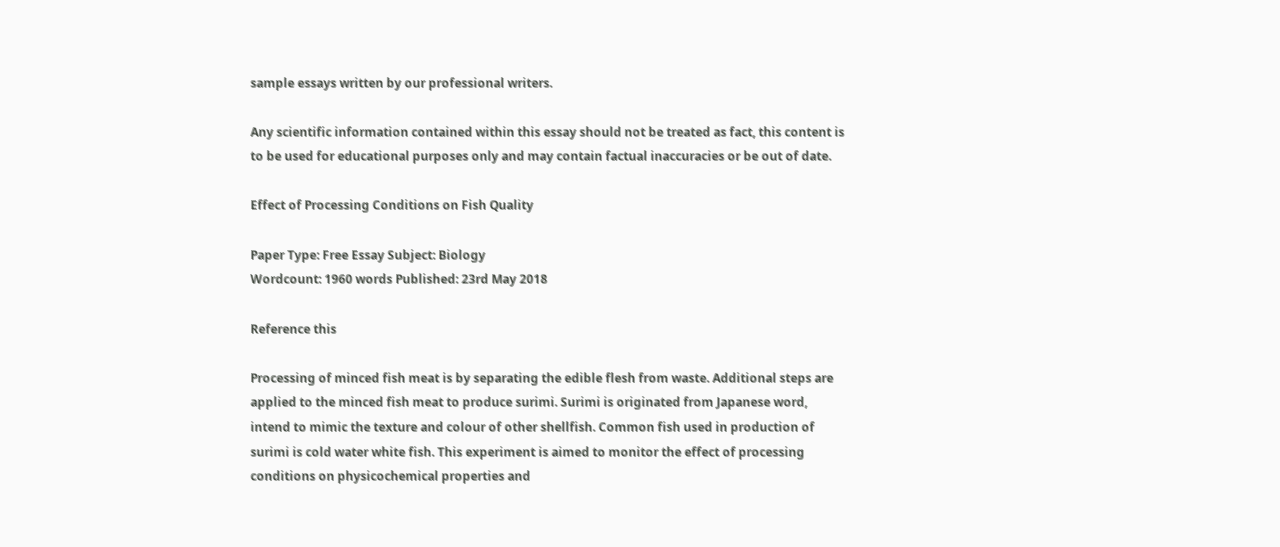sample essays written by our professional writers.

Any scientific information contained within this essay should not be treated as fact, this content is to be used for educational purposes only and may contain factual inaccuracies or be out of date.

Effect of Processing Conditions on Fish Quality

Paper Type: Free Essay Subject: Biology
Wordcount: 1960 words Published: 23rd May 2018

Reference this

Processing of minced fish meat is by separating the edible flesh from waste. Additional steps are applied to the minced fish meat to produce surimi. Surimi is originated from Japanese word, intend to mimic the texture and colour of other shellfish. Common fish used in production of surimi is cold water white fish. This experiment is aimed to monitor the effect of processing conditions on physicochemical properties and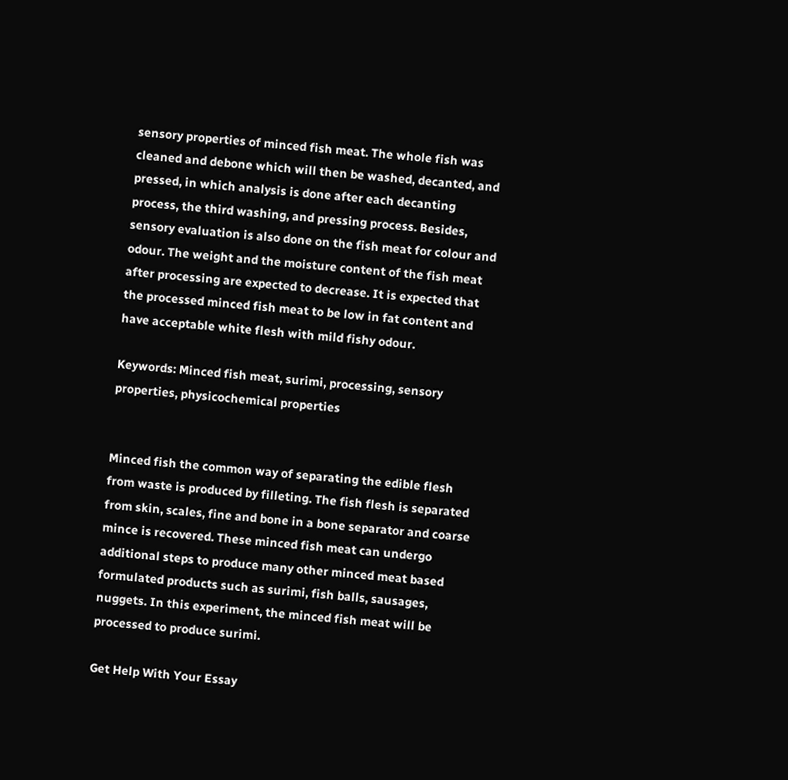sensory properties of minced fish meat. The whole fish was cleaned and debone which will then be washed, decanted, and pressed, in which analysis is done after each decanting process, the third washing, and pressing process. Besides, sensory evaluation is also done on the fish meat for colour and odour. The weight and the moisture content of the fish meat after processing are expected to decrease. It is expected that the processed minced fish meat to be low in fat content and have acceptable white flesh with mild fishy odour.

Keywords: Minced fish meat, surimi, processing, sensory properties, physicochemical properties


Minced fish the common way of separating the edible flesh from waste is produced by filleting. The fish flesh is separated from skin, scales, fine and bone in a bone separator and coarse mince is recovered. These minced fish meat can undergo additional steps to produce many other minced meat based formulated products such as surimi, fish balls, sausages, nuggets. In this experiment, the minced fish meat will be processed to produce surimi.

Get Help With Your Essay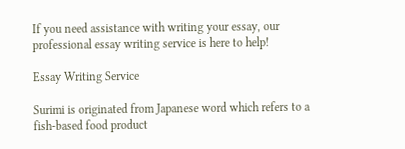If you need assistance with writing your essay, our professional essay writing service is here to help!

Essay Writing Service

Surimi is originated from Japanese word which refers to a fish-based food product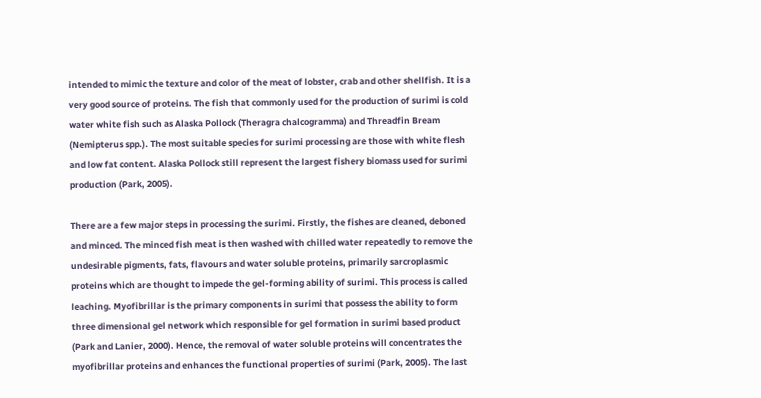intended to mimic the texture and color of the meat of lobster, crab and other shellfish. It is a very good source of proteins. The fish that commonly used for the production of surimi is cold water white fish such as Alaska Pollock (Theragra chalcogramma) and Threadfin Bream (Nemipterus spp.). The most suitable species for surimi processing are those with white flesh and low fat content. Alaska Pollock still represent the largest fishery biomass used for surimi production (Park, 2005).

There are a few major steps in processing the surimi. Firstly, the fishes are cleaned, deboned and minced. The minced fish meat is then washed with chilled water repeatedly to remove the undesirable pigments, fats, flavours and water soluble proteins, primarily sarcroplasmic proteins which are thought to impede the gel-forming ability of surimi. This process is called leaching. Myofibrillar is the primary components in surimi that possess the ability to form three dimensional gel network which responsible for gel formation in surimi based product (Park and Lanier, 2000). Hence, the removal of water soluble proteins will concentrates the myofibrillar proteins and enhances the functional properties of surimi (Park, 2005). The last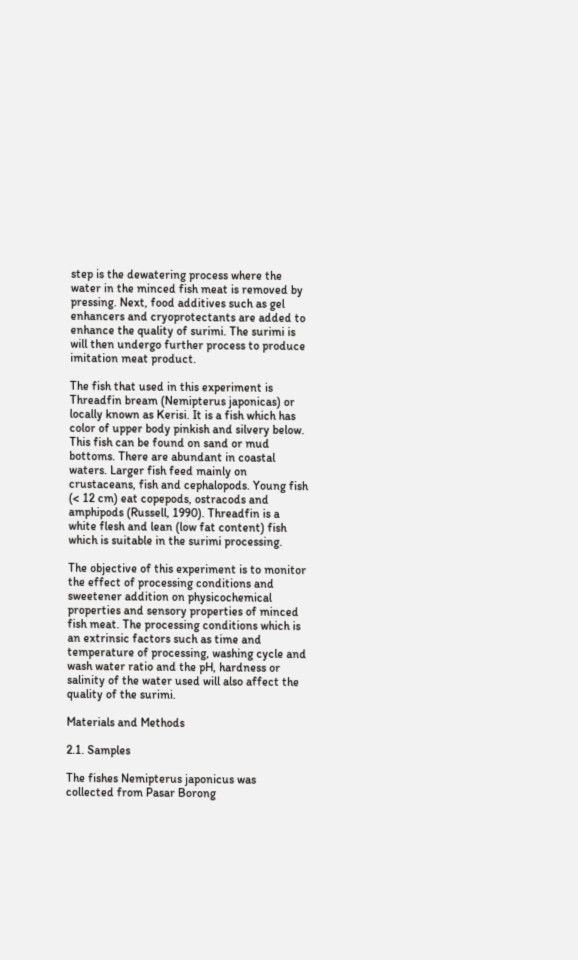step is the dewatering process where the water in the minced fish meat is removed by pressing. Next, food additives such as gel enhancers and cryoprotectants are added to enhance the quality of surimi. The surimi is will then undergo further process to produce imitation meat product.

The fish that used in this experiment is Threadfin bream (Nemipterus japonicas) or locally known as Kerisi. It is a fish which has color of upper body pinkish and silvery below. This fish can be found on sand or mud bottoms. There are abundant in coastal waters. Larger fish feed mainly on crustaceans, fish and cephalopods. Young fish (< 12 cm) eat copepods, ostracods and amphipods (Russell, 1990). Threadfin is a white flesh and lean (low fat content) fish which is suitable in the surimi processing.

The objective of this experiment is to monitor the effect of processing conditions and sweetener addition on physicochemical properties and sensory properties of minced fish meat. The processing conditions which is an extrinsic factors such as time and temperature of processing, washing cycle and wash water ratio and the pH, hardness or salinity of the water used will also affect the quality of the surimi.

Materials and Methods

2.1. Samples

The fishes Nemipterus japonicus was collected from Pasar Borong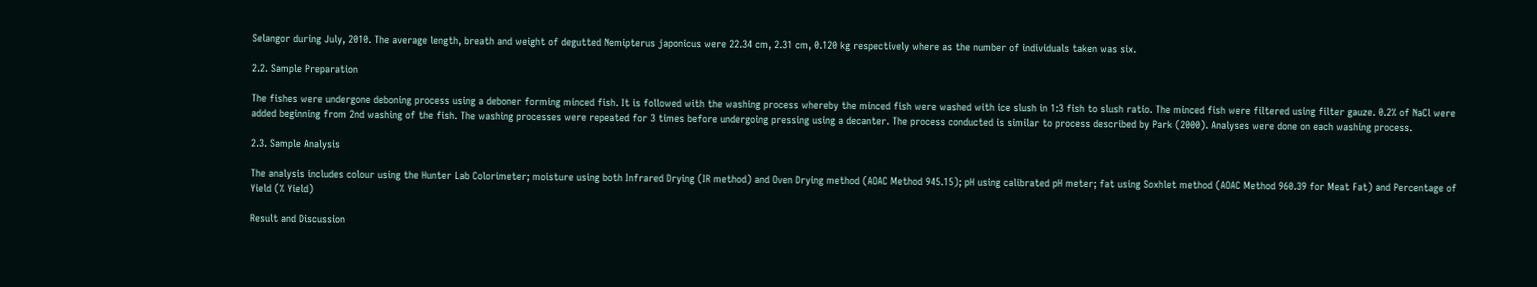Selangor during July, 2010. The average length, breath and weight of degutted Nemipterus japonicus were 22.34 cm, 2.31 cm, 0.120 kg respectively where as the number of individuals taken was six.

2.2. Sample Preparation

The fishes were undergone deboning process using a deboner forming minced fish. It is followed with the washing process whereby the minced fish were washed with ice slush in 1:3 fish to slush ratio. The minced fish were filtered using filter gauze. 0.2% of NaCl were added beginning from 2nd washing of the fish. The washing processes were repeated for 3 times before undergoing pressing using a decanter. The process conducted is similar to process described by Park (2000). Analyses were done on each washing process.

2.3. Sample Analysis

The analysis includes colour using the Hunter Lab Colorimeter; moisture using both Infrared Drying (IR method) and Oven Drying method (AOAC Method 945.15); pH using calibrated pH meter; fat using Soxhlet method (AOAC Method 960.39 for Meat Fat) and Percentage of Yield (% Yield)

Result and Discussion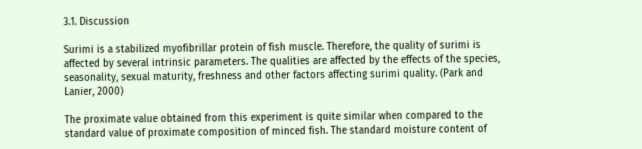3.1. Discussion

Surimi is a stabilized myofibrillar protein of fish muscle. Therefore, the quality of surimi is affected by several intrinsic parameters. The qualities are affected by the effects of the species, seasonality, sexual maturity, freshness and other factors affecting surimi quality. (Park and Lanier, 2000)

The proximate value obtained from this experiment is quite similar when compared to the standard value of proximate composition of minced fish. The standard moisture content of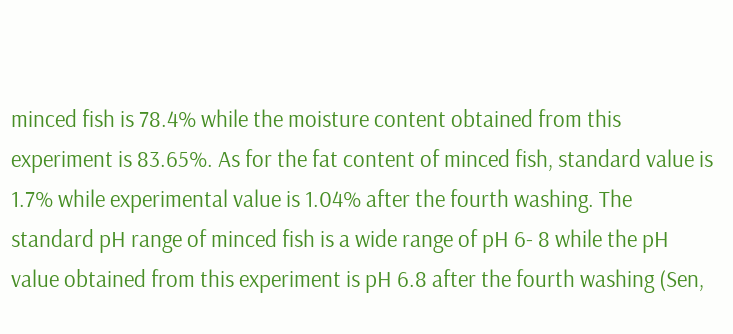minced fish is 78.4% while the moisture content obtained from this experiment is 83.65%. As for the fat content of minced fish, standard value is 1.7% while experimental value is 1.04% after the fourth washing. The standard pH range of minced fish is a wide range of pH 6- 8 while the pH value obtained from this experiment is pH 6.8 after the fourth washing (Sen,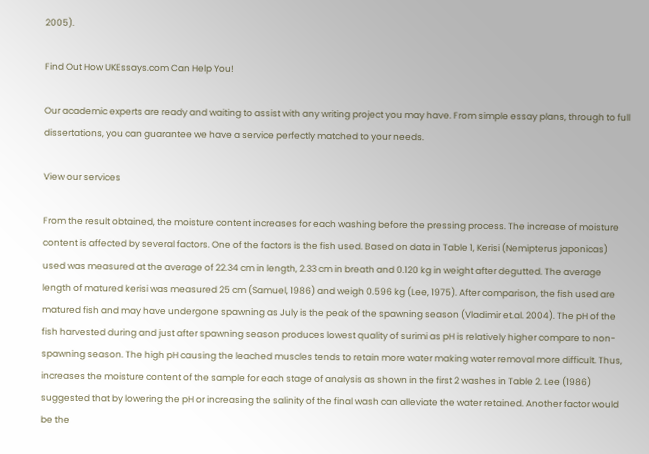2005).

Find Out How UKEssays.com Can Help You!

Our academic experts are ready and waiting to assist with any writing project you may have. From simple essay plans, through to full dissertations, you can guarantee we have a service perfectly matched to your needs.

View our services

From the result obtained, the moisture content increases for each washing before the pressing process. The increase of moisture content is affected by several factors. One of the factors is the fish used. Based on data in Table 1, Kerisi (Nemipterus japonicas) used was measured at the average of 22.34 cm in length, 2.33 cm in breath and 0.120 kg in weight after degutted. The average length of matured kerisi was measured 25 cm (Samuel, 1986) and weigh 0.596 kg (Lee, 1975). After comparison, the fish used are matured fish and may have undergone spawning as July is the peak of the spawning season (Vladimir et.al. 2004). The pH of the fish harvested during and just after spawning season produces lowest quality of surimi as pH is relatively higher compare to non-spawning season. The high pH causing the leached muscles tends to retain more water making water removal more difficult. Thus, increases the moisture content of the sample for each stage of analysis as shown in the first 2 washes in Table 2. Lee (1986) suggested that by lowering the pH or increasing the salinity of the final wash can alleviate the water retained. Another factor would be the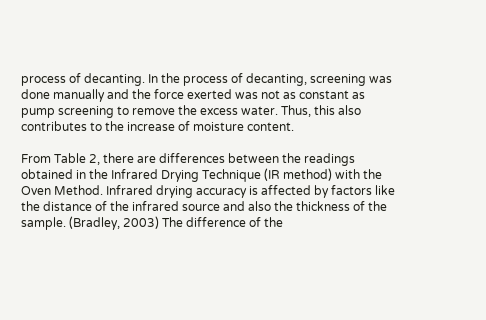process of decanting. In the process of decanting, screening was done manually and the force exerted was not as constant as pump screening to remove the excess water. Thus, this also contributes to the increase of moisture content.

From Table 2, there are differences between the readings obtained in the Infrared Drying Technique (IR method) with the Oven Method. Infrared drying accuracy is affected by factors like the distance of the infrared source and also the thickness of the sample. (Bradley, 2003) The difference of the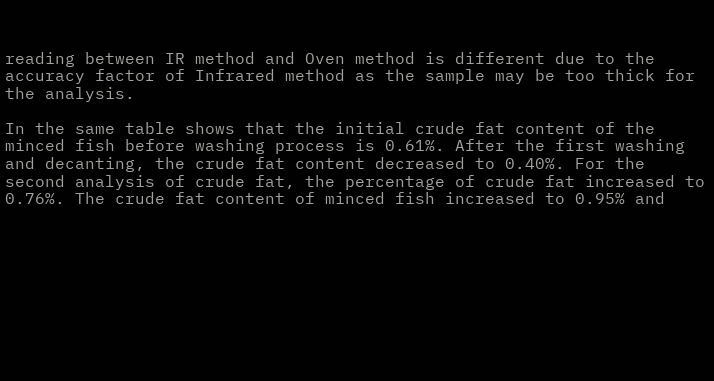reading between IR method and Oven method is different due to the accuracy factor of Infrared method as the sample may be too thick for the analysis.

In the same table shows that the initial crude fat content of the minced fish before washing process is 0.61%. After the first washing and decanting, the crude fat content decreased to 0.40%. For the second analysis of crude fat, the percentage of crude fat increased to 0.76%. The crude fat content of minced fish increased to 0.95% and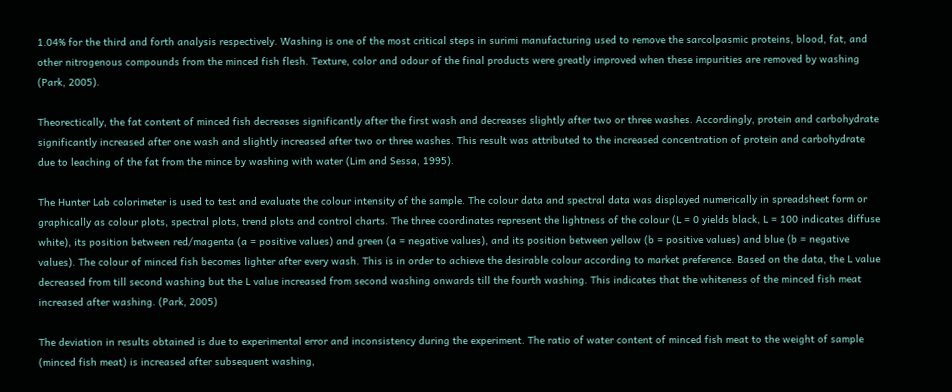1.04% for the third and forth analysis respectively. Washing is one of the most critical steps in surimi manufacturing used to remove the sarcolpasmic proteins, blood, fat, and other nitrogenous compounds from the minced fish flesh. Texture, color and odour of the final products were greatly improved when these impurities are removed by washing (Park, 2005).

Theorectically, the fat content of minced fish decreases significantly after the first wash and decreases slightly after two or three washes. Accordingly, protein and carbohydrate significantly increased after one wash and slightly increased after two or three washes. This result was attributed to the increased concentration of protein and carbohydrate due to leaching of the fat from the mince by washing with water (Lim and Sessa, 1995).

The Hunter Lab colorimeter is used to test and evaluate the colour intensity of the sample. The colour data and spectral data was displayed numerically in spreadsheet form or graphically as colour plots, spectral plots, trend plots and control charts. The three coordinates represent the lightness of the colour (L = 0 yields black, L = 100 indicates diffuse white), its position between red/magenta (a = positive values) and green (a = negative values), and its position between yellow (b = positive values) and blue (b = negative values). The colour of minced fish becomes lighter after every wash. This is in order to achieve the desirable colour according to market preference. Based on the data, the L value decreased from till second washing but the L value increased from second washing onwards till the fourth washing. This indicates that the whiteness of the minced fish meat increased after washing. (Park, 2005)

The deviation in results obtained is due to experimental error and inconsistency during the experiment. The ratio of water content of minced fish meat to the weight of sample (minced fish meat) is increased after subsequent washing,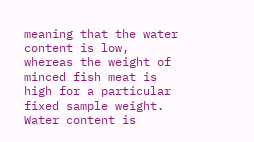meaning that the water content is low, whereas the weight of minced fish meat is high for a particular fixed sample weight. Water content is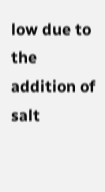low due to the addition of salt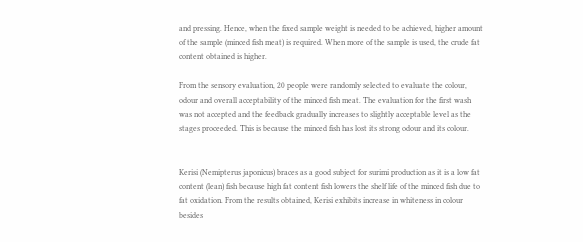and pressing. Hence, when the fixed sample weight is needed to be achieved, higher amount of the sample (minced fish meat) is required. When more of the sample is used, the crude fat content obtained is higher.

From the sensory evaluation, 20 people were randomly selected to evaluate the colour, odour and overall acceptability of the minced fish meat. The evaluation for the first wash was not accepted and the feedback gradually increases to slightly acceptable level as the stages proceeded. This is because the minced fish has lost its strong odour and its colour.


Kerisi (Nemipterus japonicus) braces as a good subject for surimi production as it is a low fat content (lean) fish because high fat content fish lowers the shelf life of the minced fish due to fat oxidation. From the results obtained, Kerisi exhibits increase in whiteness in colour besides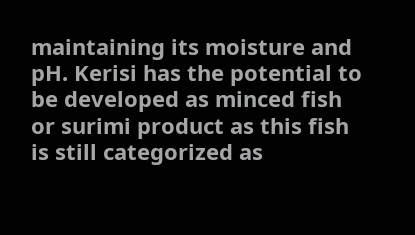maintaining its moisture and pH. Kerisi has the potential to be developed as minced fish or surimi product as this fish is still categorized as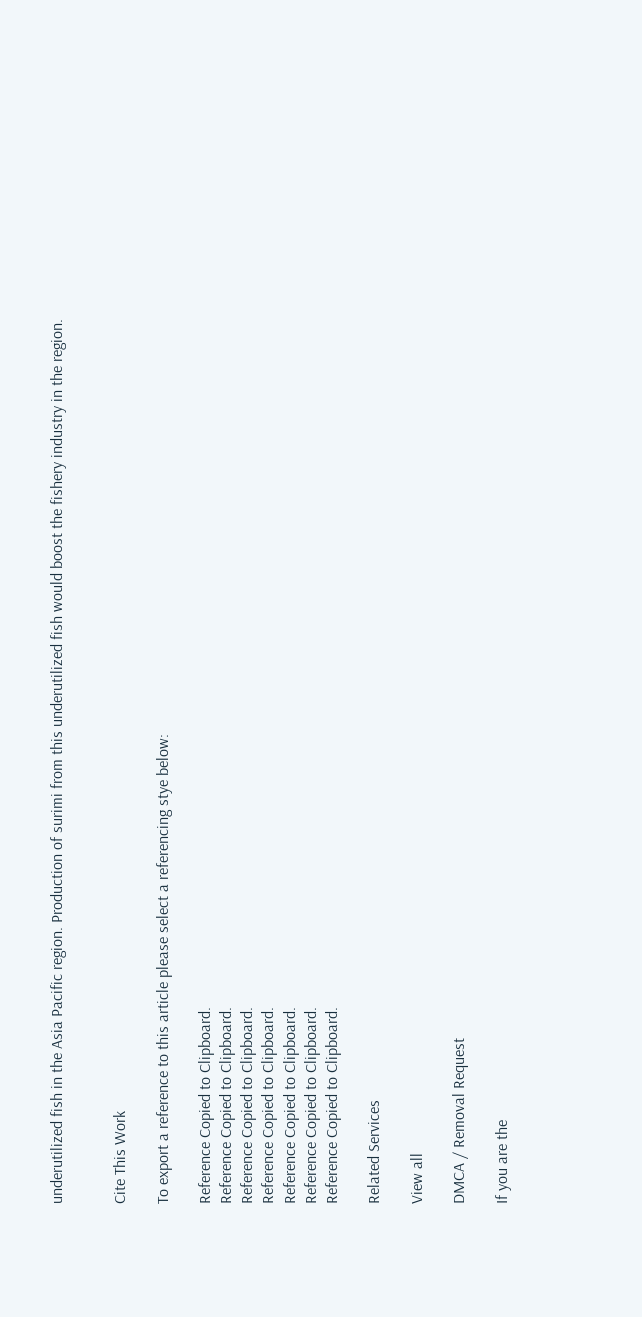underutilized fish in the Asia Pacific region. Production of surimi from this underutilized fish would boost the fishery industry in the region.


Cite This Work

To export a reference to this article please select a referencing stye below:

Reference Copied to Clipboard.
Reference Copied to Clipboard.
Reference Copied to Clipboard.
Reference Copied to Clipboard.
Reference Copied to Clipboard.
Reference Copied to Clipboard.
Reference Copied to Clipboard.

Related Services

View all

DMCA / Removal Request

If you are the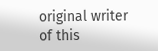original writer of this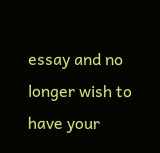essay and no longer wish to have your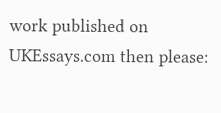work published on UKEssays.com then please: